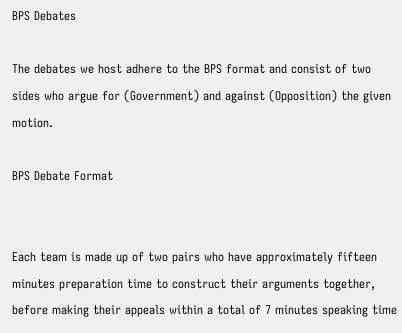BPS Debates

The debates we host adhere to the BPS format and consist of two sides who argue for (Government) and against (Opposition) the given motion.

BPS Debate Format


Each team is made up of two pairs who have approximately fifteen minutes preparation time to construct their arguments together, before making their appeals within a total of 7 minutes speaking time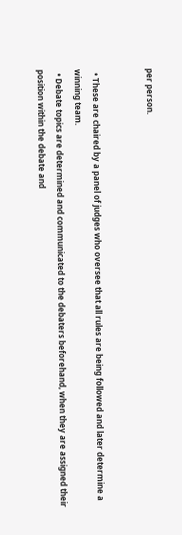per person.


  • These are chaired by a panel of judges who oversee that all rules are being followed and later determine a winning team.
  • Debate topics are determined and communicated to the debaters beforehand, when they are assigned their position within the debate and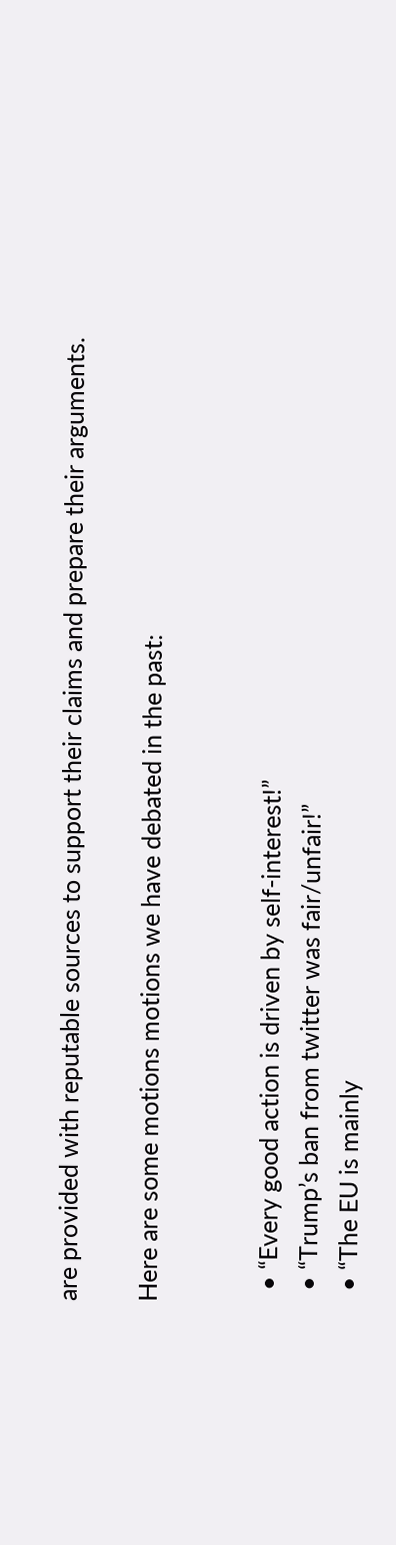are provided with reputable sources to support their claims and prepare their arguments.

Here are some motions motions we have debated in the past:


  • “Every good action is driven by self-interest!”
  • “Trump’s ban from twitter was fair/unfair!”
  • “The EU is mainly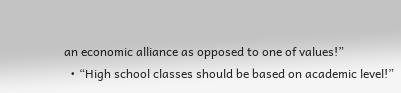an economic alliance as opposed to one of values!”
  • “High school classes should be based on academic level!”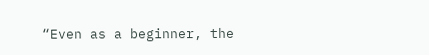“Even as a beginner, the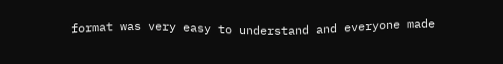format was very easy to understand and everyone made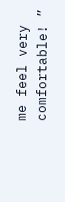me feel very comfortable! ”